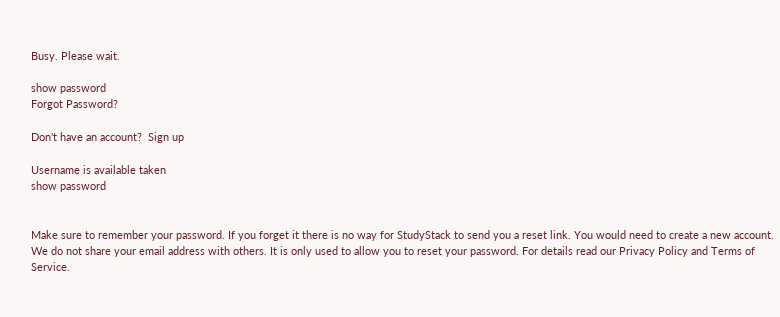Busy. Please wait.

show password
Forgot Password?

Don't have an account?  Sign up

Username is available taken
show password


Make sure to remember your password. If you forget it there is no way for StudyStack to send you a reset link. You would need to create a new account.
We do not share your email address with others. It is only used to allow you to reset your password. For details read our Privacy Policy and Terms of Service.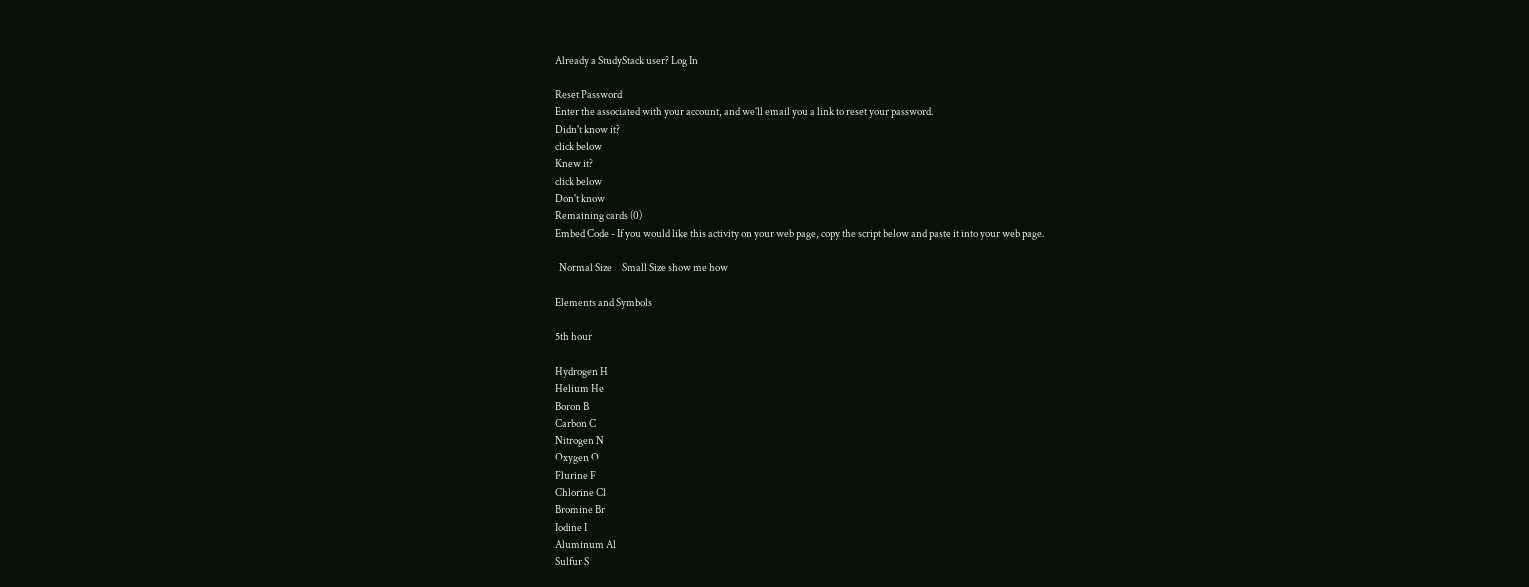Already a StudyStack user? Log In

Reset Password
Enter the associated with your account, and we'll email you a link to reset your password.
Didn't know it?
click below
Knew it?
click below
Don't know
Remaining cards (0)
Embed Code - If you would like this activity on your web page, copy the script below and paste it into your web page.

  Normal Size     Small Size show me how

Elements and Symbols

5th hour

Hydrogen H
Helium He
Boron B
Carbon C
Nitrogen N
Oxygen O
Flurine F
Chlorine Cl
Bromine Br
Iodine I
Aluminum Al
Sulfur S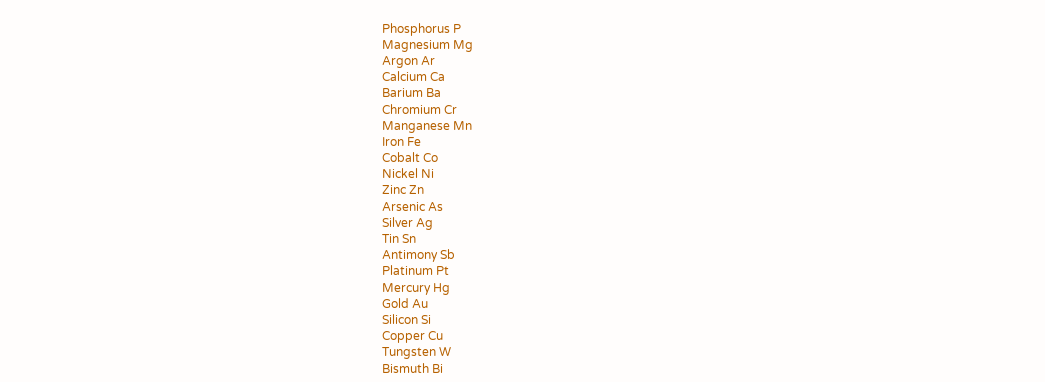Phosphorus P
Magnesium Mg
Argon Ar
Calcium Ca
Barium Ba
Chromium Cr
Manganese Mn
Iron Fe
Cobalt Co
Nickel Ni
Zinc Zn
Arsenic As
Silver Ag
Tin Sn
Antimony Sb
Platinum Pt
Mercury Hg
Gold Au
Silicon Si
Copper Cu
Tungsten W
Bismuth Bi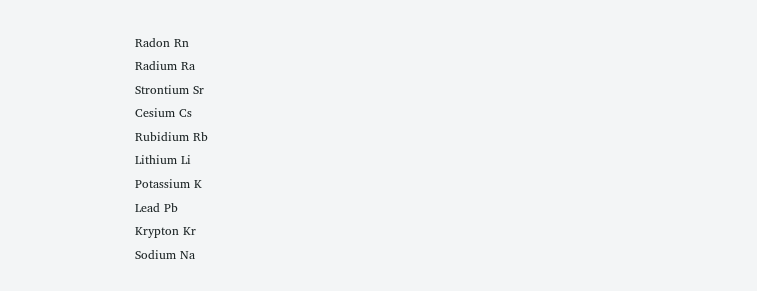Radon Rn
Radium Ra
Strontium Sr
Cesium Cs
Rubidium Rb
Lithium Li
Potassium K
Lead Pb
Krypton Kr
Sodium Na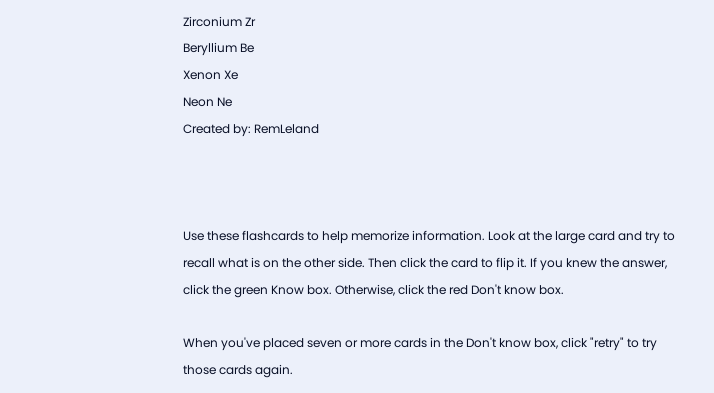Zirconium Zr
Beryllium Be
Xenon Xe
Neon Ne
Created by: RemLeland



Use these flashcards to help memorize information. Look at the large card and try to recall what is on the other side. Then click the card to flip it. If you knew the answer, click the green Know box. Otherwise, click the red Don't know box.

When you've placed seven or more cards in the Don't know box, click "retry" to try those cards again.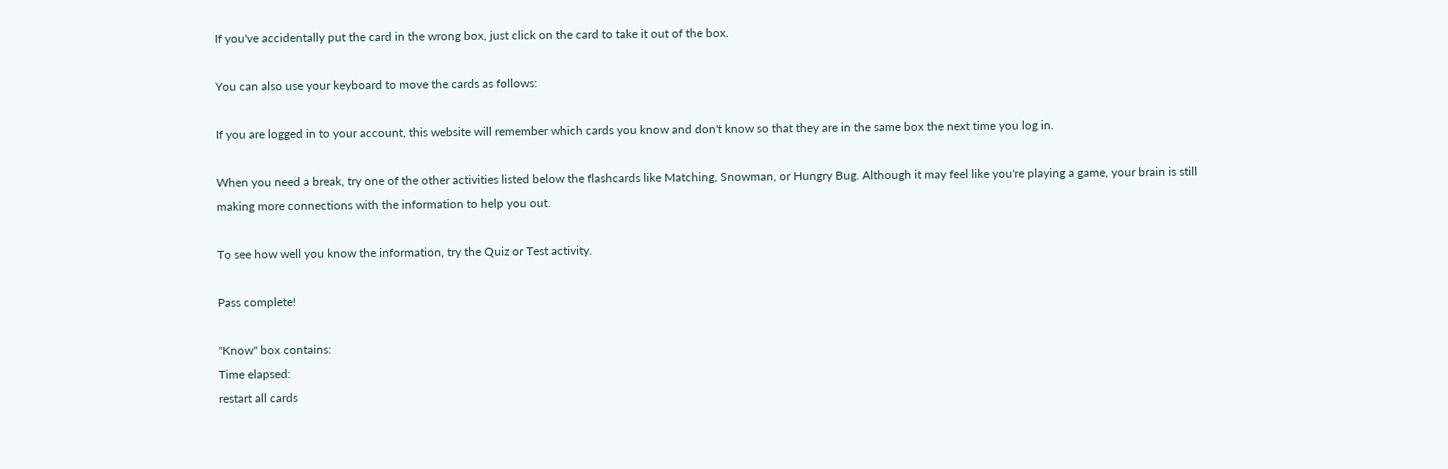If you've accidentally put the card in the wrong box, just click on the card to take it out of the box.

You can also use your keyboard to move the cards as follows:

If you are logged in to your account, this website will remember which cards you know and don't know so that they are in the same box the next time you log in.

When you need a break, try one of the other activities listed below the flashcards like Matching, Snowman, or Hungry Bug. Although it may feel like you're playing a game, your brain is still making more connections with the information to help you out.

To see how well you know the information, try the Quiz or Test activity.

Pass complete!

"Know" box contains:
Time elapsed:
restart all cards